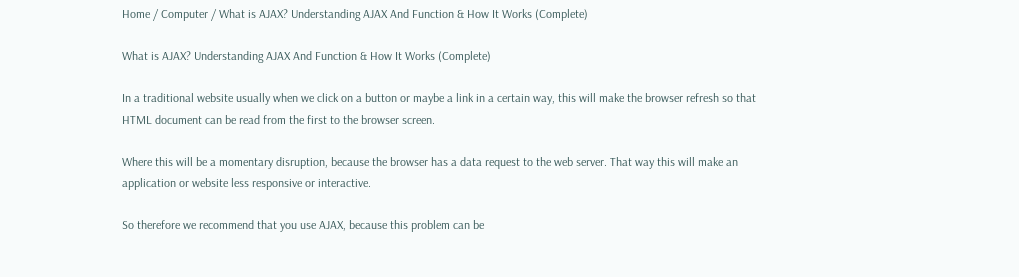Home / Computer / What is AJAX? Understanding AJAX And Function & How It Works (Complete)

What is AJAX? Understanding AJAX And Function & How It Works (Complete)

In a traditional website usually when we click on a button or maybe a link in a certain way, this will make the browser refresh so that HTML document can be read from the first to the browser screen.

Where this will be a momentary disruption, because the browser has a data request to the web server. That way this will make an application or website less responsive or interactive.

So therefore we recommend that you use AJAX, because this problem can be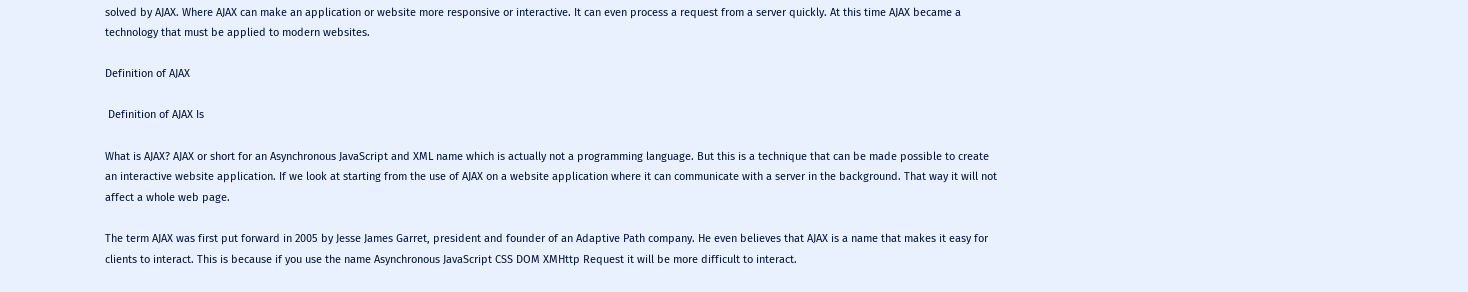solved by AJAX. Where AJAX can make an application or website more responsive or interactive. It can even process a request from a server quickly. At this time AJAX became a technology that must be applied to modern websites.

Definition of AJAX

 Definition of AJAX Is

What is AJAX? AJAX or short for an Asynchronous JavaScript and XML name which is actually not a programming language. But this is a technique that can be made possible to create an interactive website application. If we look at starting from the use of AJAX on a website application where it can communicate with a server in the background. That way it will not affect a whole web page.

The term AJAX was first put forward in 2005 by Jesse James Garret, president and founder of an Adaptive Path company. He even believes that AJAX is a name that makes it easy for clients to interact. This is because if you use the name Asynchronous JavaScript CSS DOM XMHttp Request it will be more difficult to interact.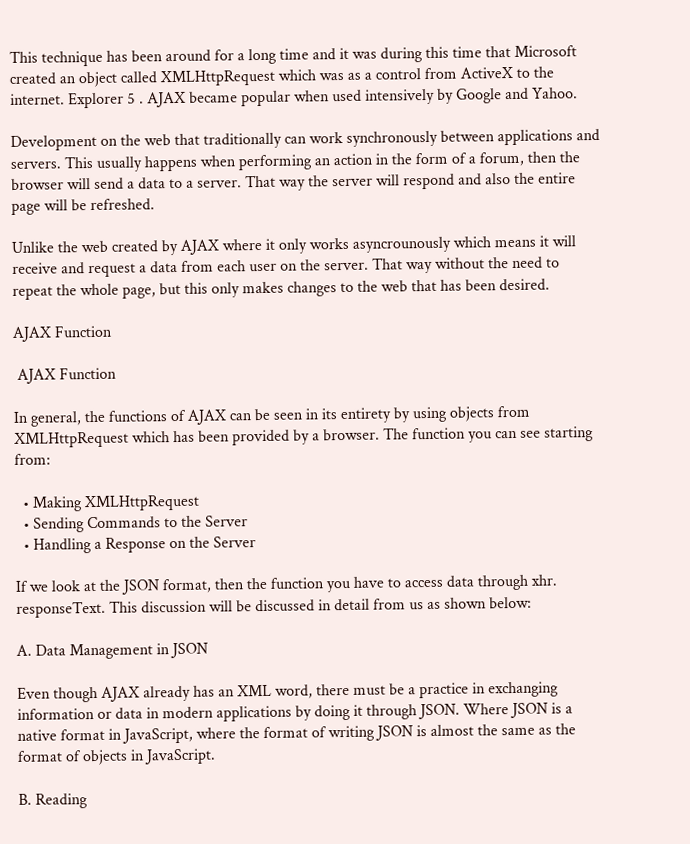This technique has been around for a long time and it was during this time that Microsoft created an object called XMLHttpRequest which was as a control from ActiveX to the internet. Explorer 5 . AJAX became popular when used intensively by Google and Yahoo.

Development on the web that traditionally can work synchronously between applications and servers. This usually happens when performing an action in the form of a forum, then the browser will send a data to a server. That way the server will respond and also the entire page will be refreshed.

Unlike the web created by AJAX where it only works asyncrounously which means it will receive and request a data from each user on the server. That way without the need to repeat the whole page, but this only makes changes to the web that has been desired.

AJAX Function

 AJAX Function

In general, the functions of AJAX can be seen in its entirety by using objects from XMLHttpRequest which has been provided by a browser. The function you can see starting from:

  • Making XMLHttpRequest
  • Sending Commands to the Server
  • Handling a Response on the Server

If we look at the JSON format, then the function you have to access data through xhr. responseText. This discussion will be discussed in detail from us as shown below:

A. Data Management in JSON

Even though AJAX already has an XML word, there must be a practice in exchanging information or data in modern applications by doing it through JSON. Where JSON is a native format in JavaScript, where the format of writing JSON is almost the same as the format of objects in JavaScript.

B. Reading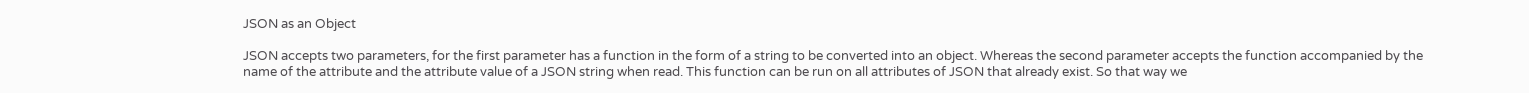JSON as an Object

JSON accepts two parameters, for the first parameter has a function in the form of a string to be converted into an object. Whereas the second parameter accepts the function accompanied by the name of the attribute and the attribute value of a JSON string when read. This function can be run on all attributes of JSON that already exist. So that way we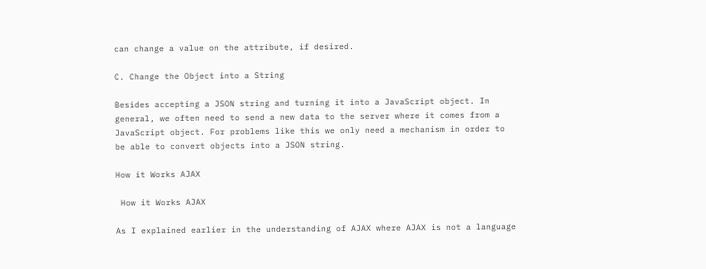can change a value on the attribute, if desired.

C. Change the Object into a String

Besides accepting a JSON string and turning it into a JavaScript object. In general, we often need to send a new data to the server where it comes from a JavaScript object. For problems like this we only need a mechanism in order to be able to convert objects into a JSON string.

How it Works AJAX

 How it Works AJAX

As I explained earlier in the understanding of AJAX where AJAX is not a language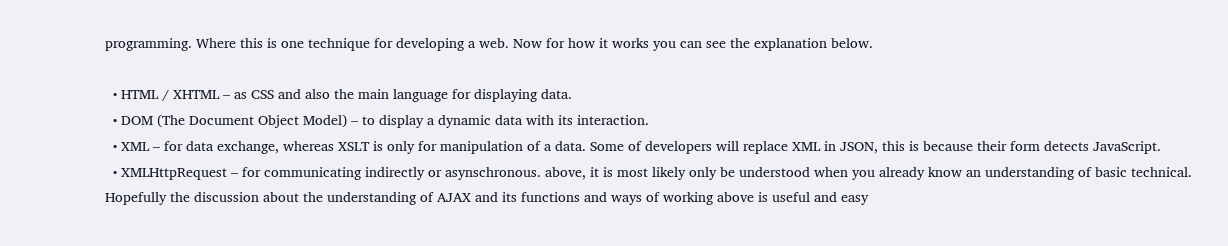programming. Where this is one technique for developing a web. Now for how it works you can see the explanation below.

  • HTML / XHTML – as CSS and also the main language for displaying data.
  • DOM (The Document Object Model) – to display a dynamic data with its interaction.
  • XML – for data exchange, whereas XSLT is only for manipulation of a data. Some of developers will replace XML in JSON, this is because their form detects JavaScript.
  • XMLHttpRequest – for communicating indirectly or asynschronous. above, it is most likely only be understood when you already know an understanding of basic technical. Hopefully the discussion about the understanding of AJAX and its functions and ways of working above is useful and easy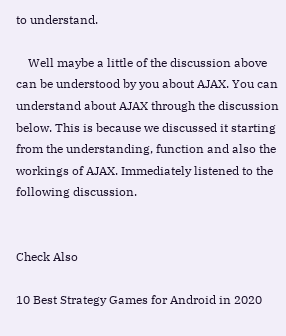to understand.

    Well maybe a little of the discussion above can be understood by you about AJAX. You can understand about AJAX through the discussion below. This is because we discussed it starting from the understanding, function and also the workings of AJAX. Immediately listened to the following discussion.


Check Also

10 Best Strategy Games for Android in 2020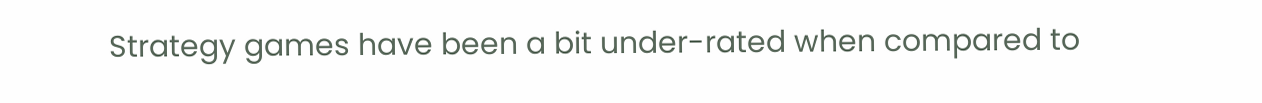Strategy games have been a bit under-rated when compared to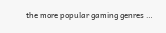the more popular gaming genres …